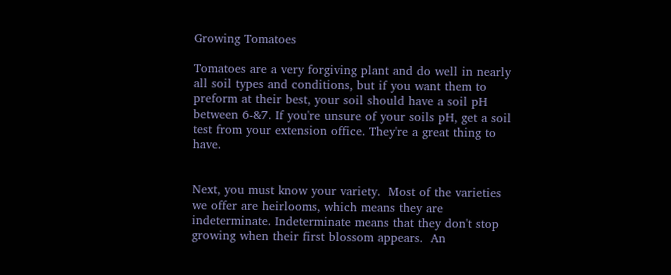Growing Tomatoes

Tomatoes are a very forgiving plant and do well in nearly all soil types and conditions, but if you want them to preform at their best, your soil should have a soil pH between 6-&7. If you're unsure of your soils pH, get a soil test from your extension office. They're a great thing to have.


Next, you must know your variety.  Most of the varieties we offer are heirlooms, which means they are indeterminate. Indeterminate means that they don't stop growing when their first blossom appears.  An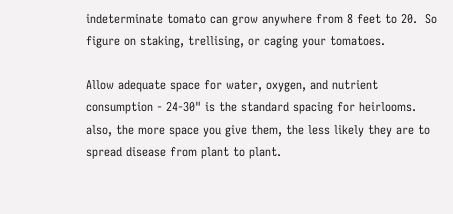indeterminate tomato can grow anywhere from 8 feet to 20.  So figure on staking, trellising, or caging your tomatoes.

Allow adequate space for water, oxygen, and nutrient consumption - 24-30" is the standard spacing for heirlooms. also, the more space you give them, the less likely they are to spread disease from plant to plant.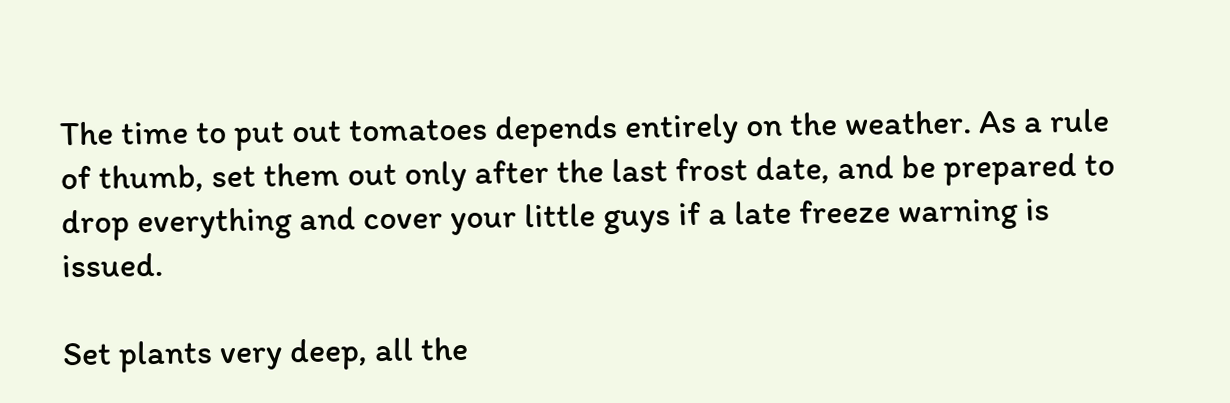The time to put out tomatoes depends entirely on the weather. As a rule of thumb, set them out only after the last frost date, and be prepared to drop everything and cover your little guys if a late freeze warning is issued.

Set plants very deep, all the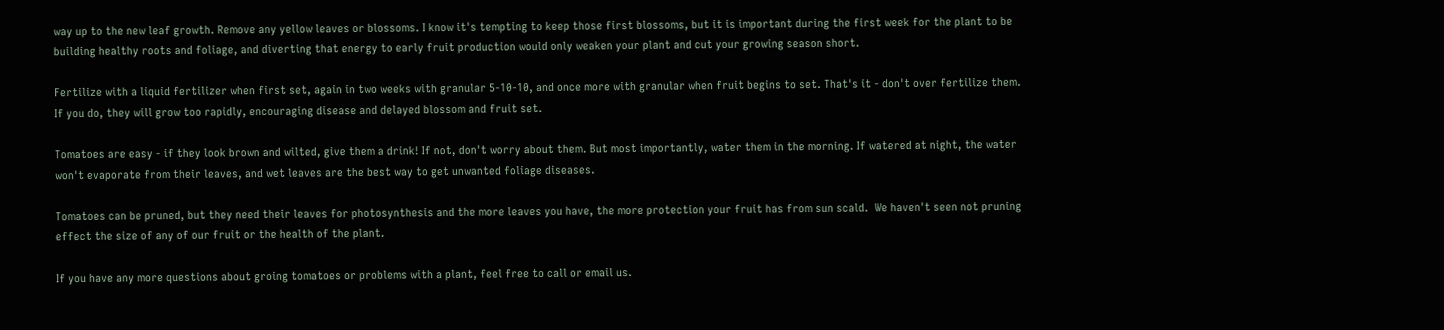way up to the new leaf growth. Remove any yellow leaves or blossoms. I know it's tempting to keep those first blossoms, but it is important during the first week for the plant to be building healthy roots and foliage, and diverting that energy to early fruit production would only weaken your plant and cut your growing season short.

Fertilize with a liquid fertilizer when first set, again in two weeks with granular 5-10-10, and once more with granular when fruit begins to set. That's it - don't over fertilize them. If you do, they will grow too rapidly, encouraging disease and delayed blossom and fruit set.

Tomatoes are easy - if they look brown and wilted, give them a drink! If not, don't worry about them. But most importantly, water them in the morning. If watered at night, the water won't evaporate from their leaves, and wet leaves are the best way to get unwanted foliage diseases.

Tomatoes can be pruned, but they need their leaves for photosynthesis and the more leaves you have, the more protection your fruit has from sun scald.  We haven't seen not pruning effect the size of any of our fruit or the health of the plant.

If you have any more questions about groing tomatoes or problems with a plant, feel free to call or email us.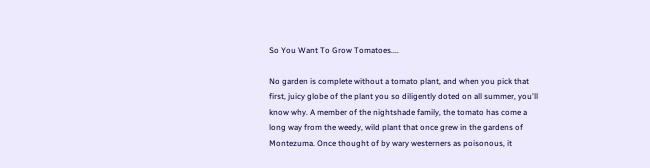So You Want To Grow Tomatoes....

No garden is complete without a tomato plant, and when you pick that first, juicy globe of the plant you so diligently doted on all summer, you'll know why. A member of the nightshade family, the tomato has come a long way from the weedy, wild plant that once grew in the gardens of Montezuma. Once thought of by wary westerners as poisonous, it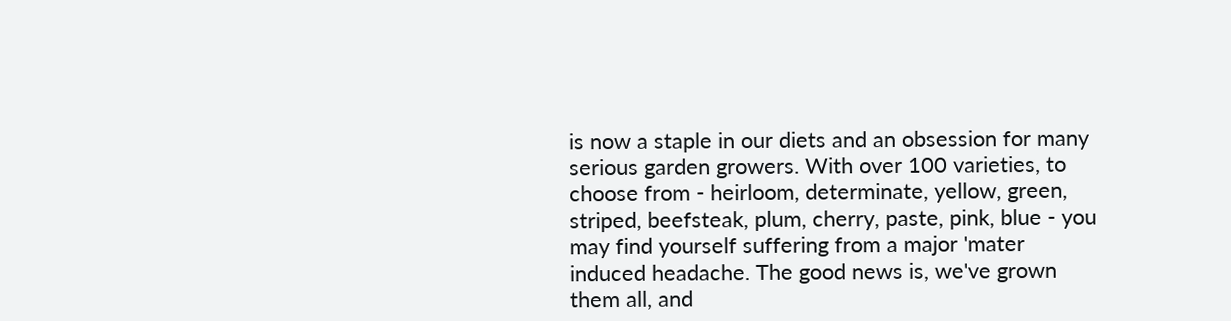is now a staple in our diets and an obsession for many serious garden growers. With over 100 varieties, to choose from - heirloom, determinate, yellow, green, striped, beefsteak, plum, cherry, paste, pink, blue - you may find yourself suffering from a major 'mater induced headache. The good news is, we've grown them all, and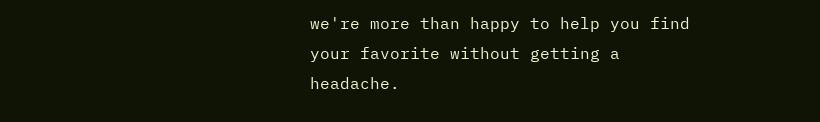we're more than happy to help you find your favorite without getting a headache.